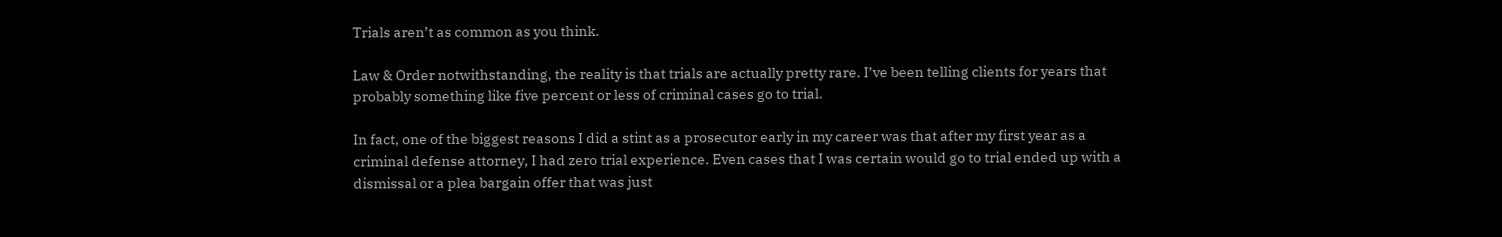Trials aren’t as common as you think.

Law & Order notwithstanding, the reality is that trials are actually pretty rare. I’ve been telling clients for years that probably something like five percent or less of criminal cases go to trial.

In fact, one of the biggest reasons I did a stint as a prosecutor early in my career was that after my first year as a criminal defense attorney, I had zero trial experience. Even cases that I was certain would go to trial ended up with a dismissal or a plea bargain offer that was just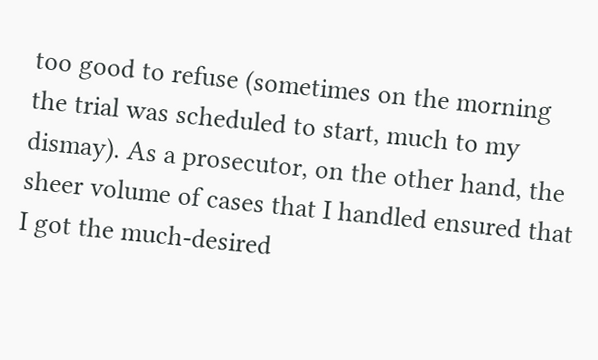too good to refuse (sometimes on the morning the trial was scheduled to start, much to my dismay). As a prosecutor, on the other hand, the sheer volume of cases that I handled ensured that I got the much-desired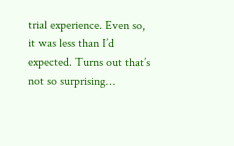trial experience. Even so, it was less than I’d expected. Turns out that’s not so surprising…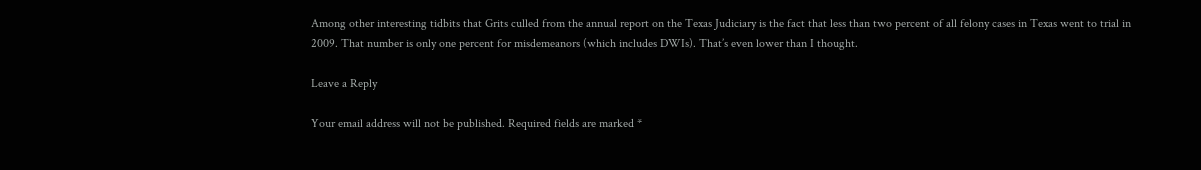Among other interesting tidbits that Grits culled from the annual report on the Texas Judiciary is the fact that less than two percent of all felony cases in Texas went to trial in 2009. That number is only one percent for misdemeanors (which includes DWIs). That’s even lower than I thought.

Leave a Reply

Your email address will not be published. Required fields are marked *